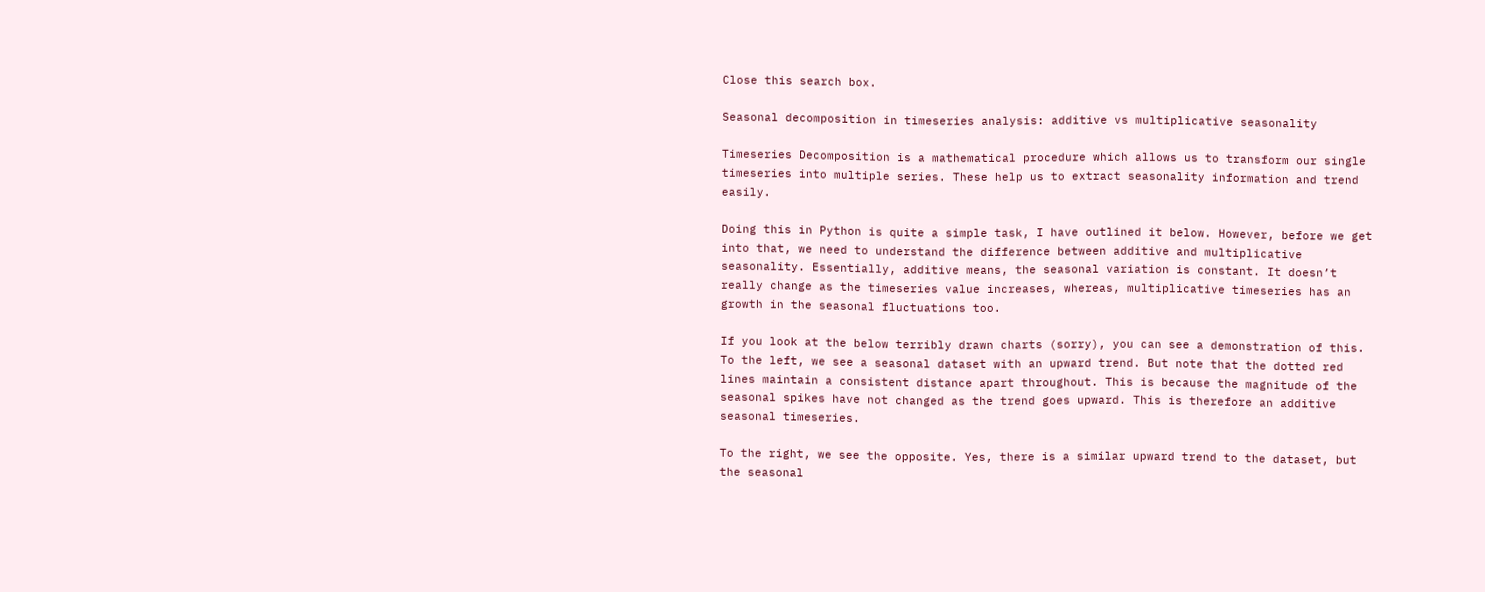Close this search box.

Seasonal decomposition in timeseries analysis: additive vs multiplicative seasonality

Timeseries Decomposition is a mathematical procedure which allows us to transform our single timeseries into multiple series. These help us to extract seasonality information and trend easily.

Doing this in Python is quite a simple task, I have outlined it below. However, before we get into that, we need to understand the difference between additive and multiplicative seasonality. Essentially, additive means, the seasonal variation is constant. It doesn’t really change as the timeseries value increases, whereas, multiplicative timeseries has an growth in the seasonal fluctuations too.

If you look at the below terribly drawn charts (sorry), you can see a demonstration of this. To the left, we see a seasonal dataset with an upward trend. But note that the dotted red lines maintain a consistent distance apart throughout. This is because the magnitude of the seasonal spikes have not changed as the trend goes upward. This is therefore an additive seasonal timeseries.

To the right, we see the opposite. Yes, there is a similar upward trend to the dataset, but the seasonal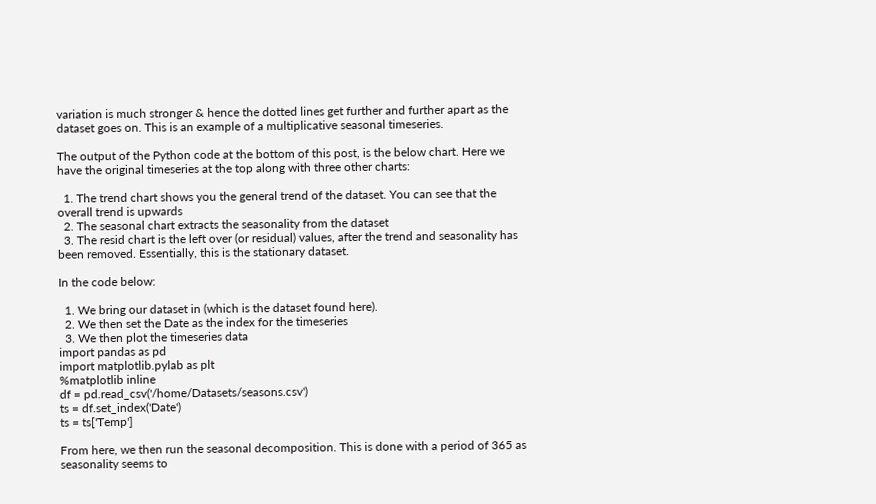variation is much stronger & hence the dotted lines get further and further apart as the dataset goes on. This is an example of a multiplicative seasonal timeseries.

The output of the Python code at the bottom of this post, is the below chart. Here we have the original timeseries at the top along with three other charts:

  1. The trend chart shows you the general trend of the dataset. You can see that the overall trend is upwards
  2. The seasonal chart extracts the seasonality from the dataset
  3. The resid chart is the left over (or residual) values, after the trend and seasonality has been removed. Essentially, this is the stationary dataset.

In the code below:

  1. We bring our dataset in (which is the dataset found here).
  2. We then set the Date as the index for the timeseries
  3. We then plot the timeseries data
import pandas as pd
import matplotlib.pylab as plt
%matplotlib inline
df = pd.read_csv('/home/Datasets/seasons.csv')
ts = df.set_index('Date')
ts = ts['Temp']

From here, we then run the seasonal decomposition. This is done with a period of 365 as seasonality seems to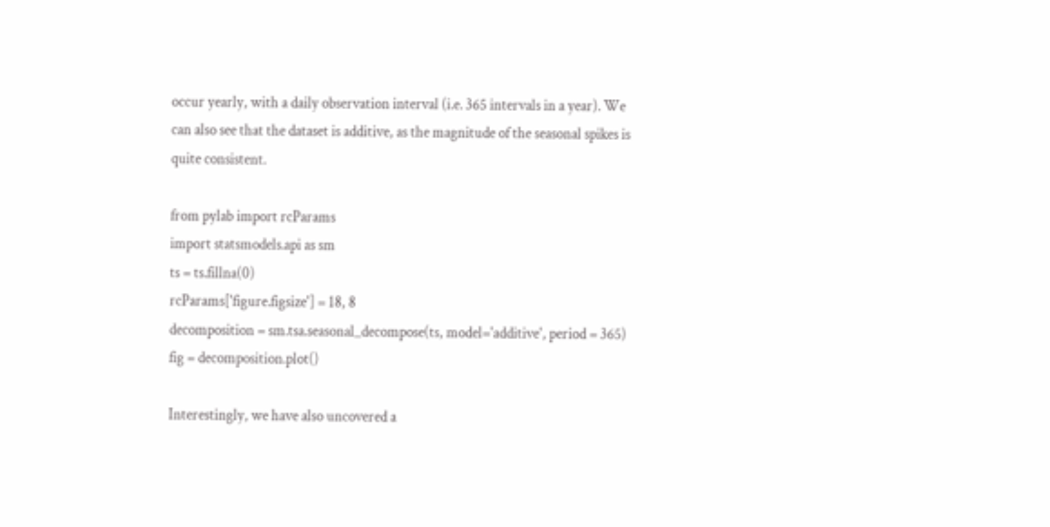occur yearly, with a daily observation interval (i.e. 365 intervals in a year). We can also see that the dataset is additive, as the magnitude of the seasonal spikes is quite consistent.

from pylab import rcParams
import statsmodels.api as sm
ts = ts.fillna(0)
rcParams['figure.figsize'] = 18, 8
decomposition = sm.tsa.seasonal_decompose(ts, model='additive', period = 365)
fig = decomposition.plot()

Interestingly, we have also uncovered a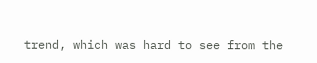trend, which was hard to see from the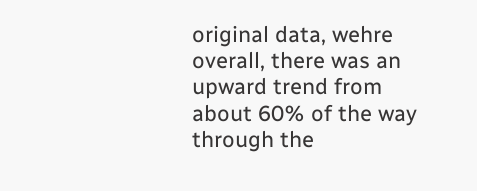original data, wehre overall, there was an upward trend from about 60% of the way through the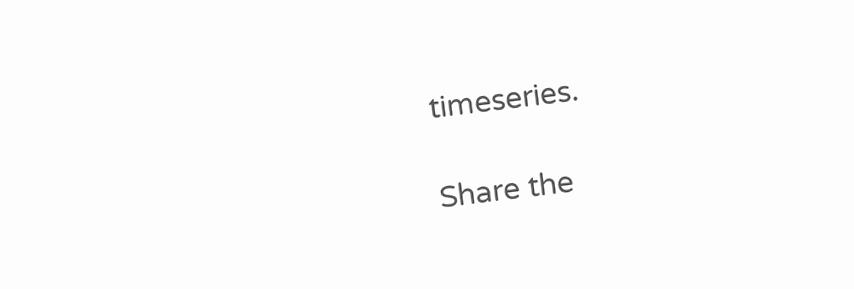timeseries.

Share the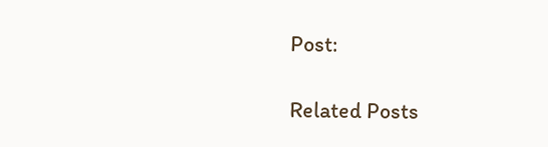Post:

Related Posts